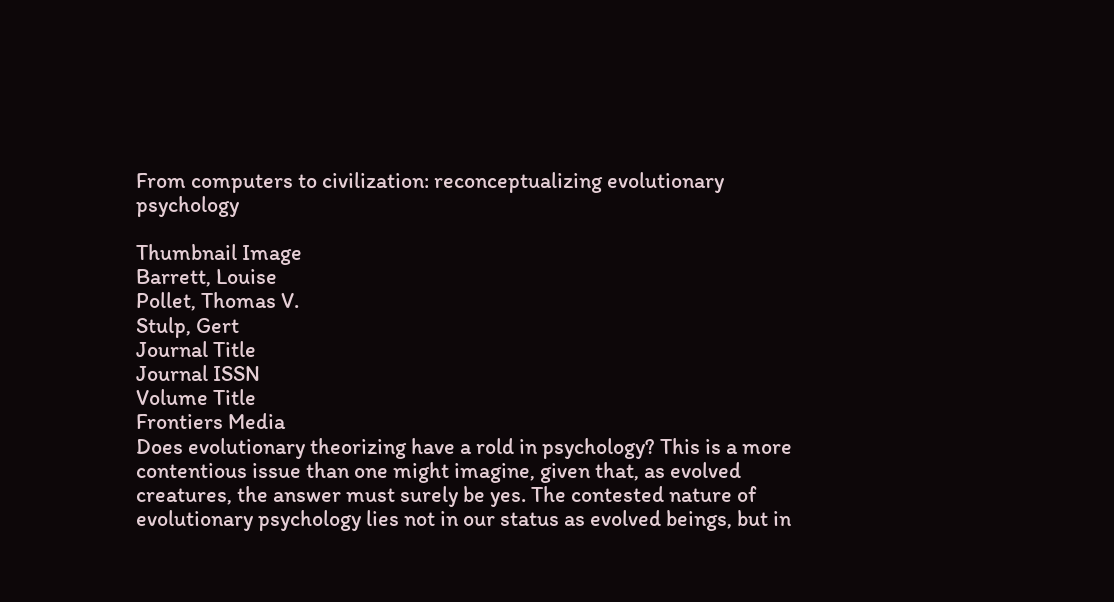From computers to civilization: reconceptualizing evolutionary psychology

Thumbnail Image
Barrett, Louise
Pollet, Thomas V.
Stulp, Gert
Journal Title
Journal ISSN
Volume Title
Frontiers Media
Does evolutionary theorizing have a rold in psychology? This is a more contentious issue than one might imagine, given that, as evolved creatures, the answer must surely be yes. The contested nature of evolutionary psychology lies not in our status as evolved beings, but in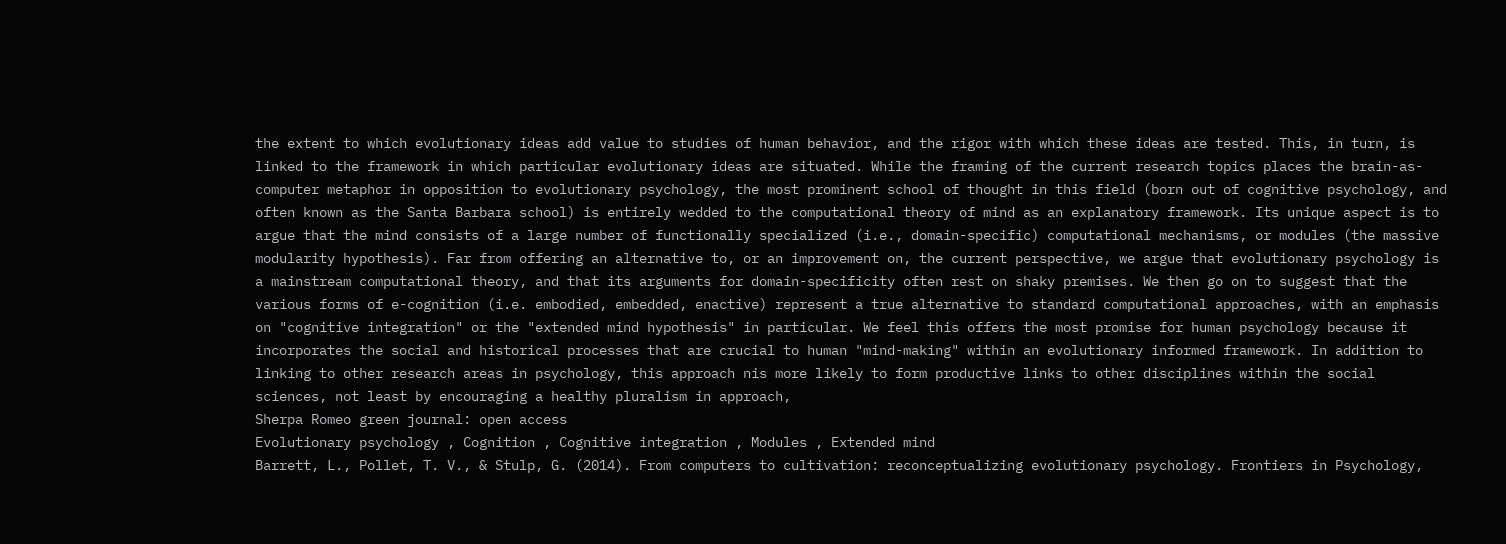the extent to which evolutionary ideas add value to studies of human behavior, and the rigor with which these ideas are tested. This, in turn, is linked to the framework in which particular evolutionary ideas are situated. While the framing of the current research topics places the brain-as-computer metaphor in opposition to evolutionary psychology, the most prominent school of thought in this field (born out of cognitive psychology, and often known as the Santa Barbara school) is entirely wedded to the computational theory of mind as an explanatory framework. Its unique aspect is to argue that the mind consists of a large number of functionally specialized (i.e., domain-specific) computational mechanisms, or modules (the massive modularity hypothesis). Far from offering an alternative to, or an improvement on, the current perspective, we argue that evolutionary psychology is a mainstream computational theory, and that its arguments for domain-specificity often rest on shaky premises. We then go on to suggest that the various forms of e-cognition (i.e. embodied, embedded, enactive) represent a true alternative to standard computational approaches, with an emphasis on "cognitive integration" or the "extended mind hypothesis" in particular. We feel this offers the most promise for human psychology because it incorporates the social and historical processes that are crucial to human "mind-making" within an evolutionary informed framework. In addition to linking to other research areas in psychology, this approach nis more likely to form productive links to other disciplines within the social sciences, not least by encouraging a healthy pluralism in approach,
Sherpa Romeo green journal: open access
Evolutionary psychology , Cognition , Cognitive integration , Modules , Extended mind
Barrett, L., Pollet, T. V., & Stulp, G. (2014). From computers to cultivation: reconceptualizing evolutionary psychology. Frontiers in Psychology,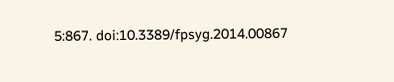5:867. doi:10.3389/fpsyg.2014.00867